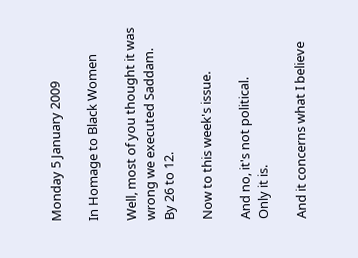Monday 5 January 2009

In Homage to Black Women

Well, most of you thought it was wrong we executed Saddam.
By 26 to 12.

Now to this week's issue.

And no, it's not political.
Only it is.

And it concerns what I believe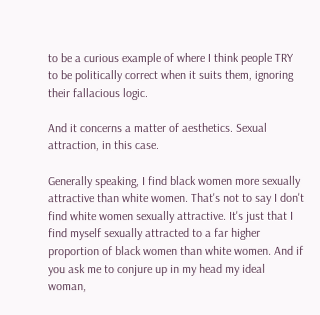to be a curious example of where I think people TRY to be politically correct when it suits them, ignoring their fallacious logic.

And it concerns a matter of aesthetics. Sexual attraction, in this case.

Generally speaking, I find black women more sexually attractive than white women. That's not to say I don't find white women sexually attractive. It's just that I find myself sexually attracted to a far higher proportion of black women than white women. And if you ask me to conjure up in my head my ideal woman,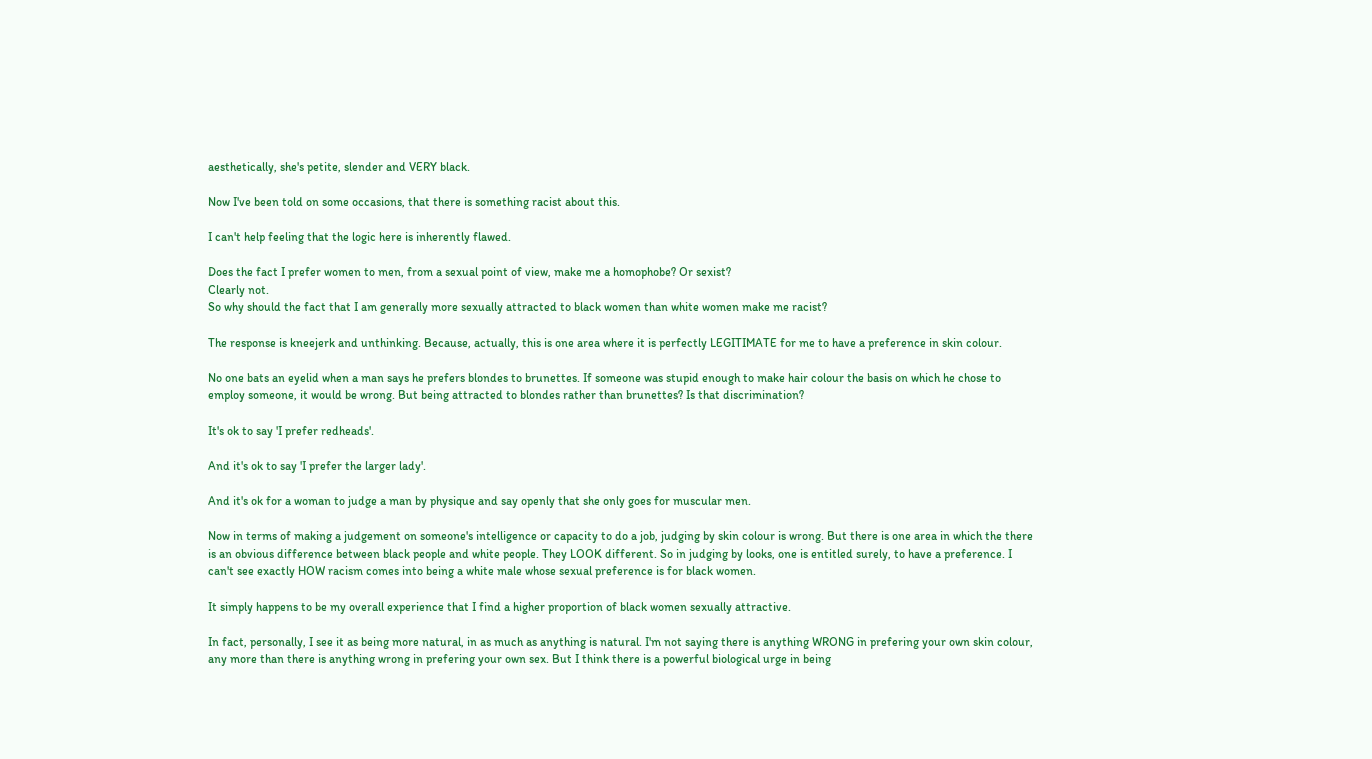aesthetically, she's petite, slender and VERY black.

Now I've been told on some occasions, that there is something racist about this.

I can't help feeling that the logic here is inherently flawed.

Does the fact I prefer women to men, from a sexual point of view, make me a homophobe? Or sexist?
Clearly not.
So why should the fact that I am generally more sexually attracted to black women than white women make me racist?

The response is kneejerk and unthinking. Because, actually, this is one area where it is perfectly LEGITIMATE for me to have a preference in skin colour.

No one bats an eyelid when a man says he prefers blondes to brunettes. If someone was stupid enough to make hair colour the basis on which he chose to employ someone, it would be wrong. But being attracted to blondes rather than brunettes? Is that discrimination?

It's ok to say 'I prefer redheads'.

And it's ok to say 'I prefer the larger lady'.

And it's ok for a woman to judge a man by physique and say openly that she only goes for muscular men.

Now in terms of making a judgement on someone's intelligence or capacity to do a job, judging by skin colour is wrong. But there is one area in which the there is an obvious difference between black people and white people. They LOOK different. So in judging by looks, one is entitled surely, to have a preference. I can't see exactly HOW racism comes into being a white male whose sexual preference is for black women.

It simply happens to be my overall experience that I find a higher proportion of black women sexually attractive.

In fact, personally, I see it as being more natural, in as much as anything is natural. I'm not saying there is anything WRONG in prefering your own skin colour, any more than there is anything wrong in prefering your own sex. But I think there is a powerful biological urge in being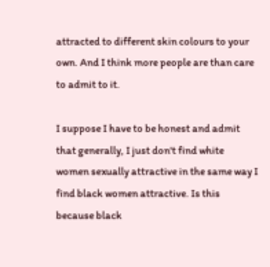attracted to different skin colours to your own. And I think more people are than care to admit to it.

I suppose I have to be honest and admit that generally, I just don't find white women sexually attractive in the same way I find black women attractive. Is this because black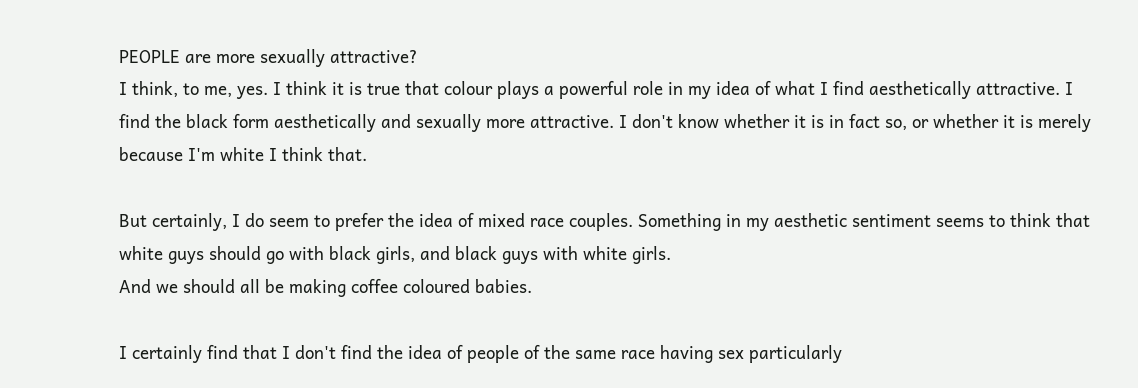PEOPLE are more sexually attractive?
I think, to me, yes. I think it is true that colour plays a powerful role in my idea of what I find aesthetically attractive. I find the black form aesthetically and sexually more attractive. I don't know whether it is in fact so, or whether it is merely because I'm white I think that.

But certainly, I do seem to prefer the idea of mixed race couples. Something in my aesthetic sentiment seems to think that white guys should go with black girls, and black guys with white girls.
And we should all be making coffee coloured babies.

I certainly find that I don't find the idea of people of the same race having sex particularly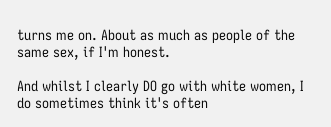turns me on. About as much as people of the same sex, if I'm honest.

And whilst I clearly DO go with white women, I do sometimes think it's often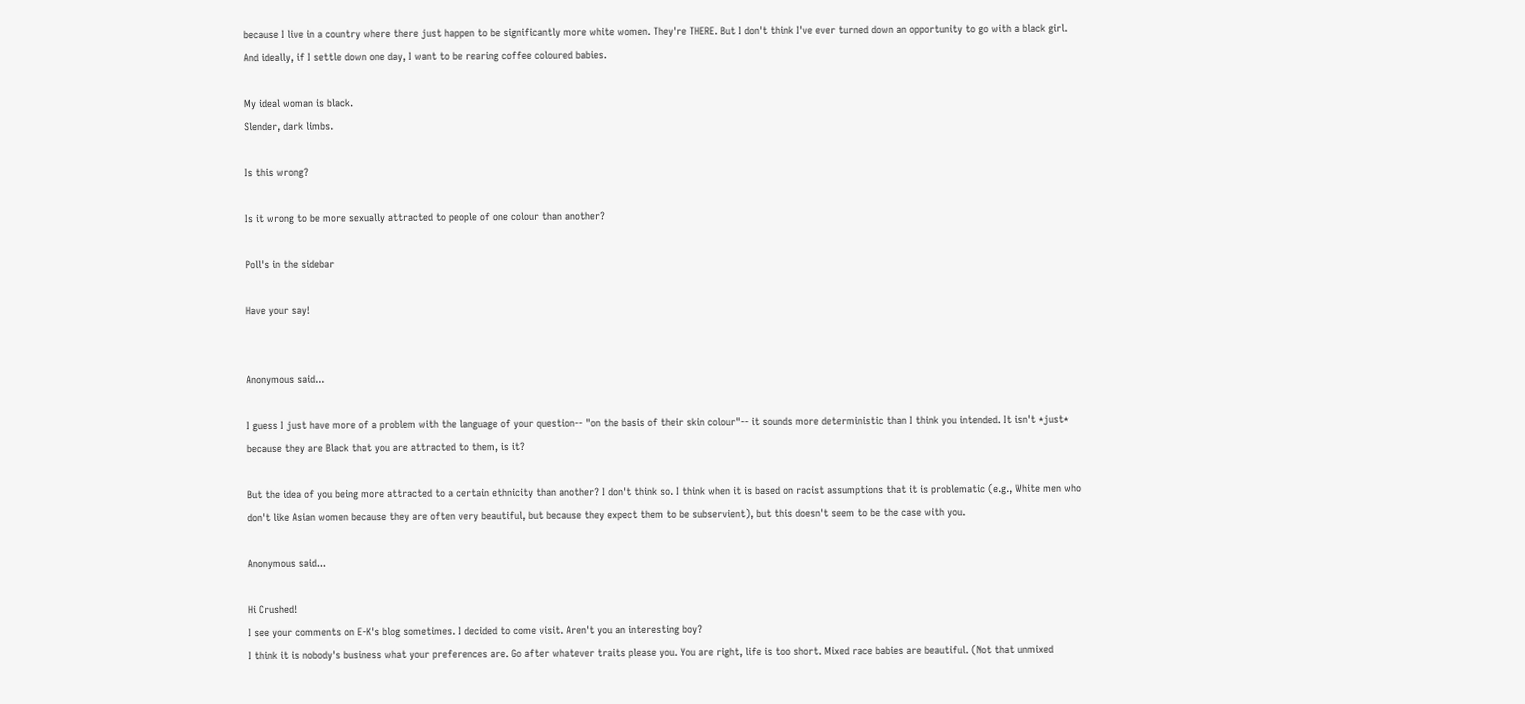because I live in a country where there just happen to be significantly more white women. They're THERE. But I don't think I've ever turned down an opportunity to go with a black girl.
And ideally, if I settle down one day, I want to be rearing coffee coloured babies.

My ideal woman is black.
Slender, dark limbs.

Is this wrong?

Is it wrong to be more sexually attracted to people of one colour than another?

Poll's in the sidebar

Have your say!


Anonymous said...

I guess I just have more of a problem with the language of your question-- "on the basis of their skin colour"-- it sounds more deterministic than I think you intended. It isn't *just* because they are Black that you are attracted to them, is it?

But the idea of you being more attracted to a certain ethnicity than another? I don't think so. I think when it is based on racist assumptions that it is problematic (e.g., White men who don't like Asian women because they are often very beautiful, but because they expect them to be subservient), but this doesn't seem to be the case with you.

Anonymous said...

Hi Crushed!
I see your comments on E-K's blog sometimes. I decided to come visit. Aren't you an interesting boy?
I think it is nobody's business what your preferences are. Go after whatever traits please you. You are right, life is too short. Mixed race babies are beautiful. (Not that unmixed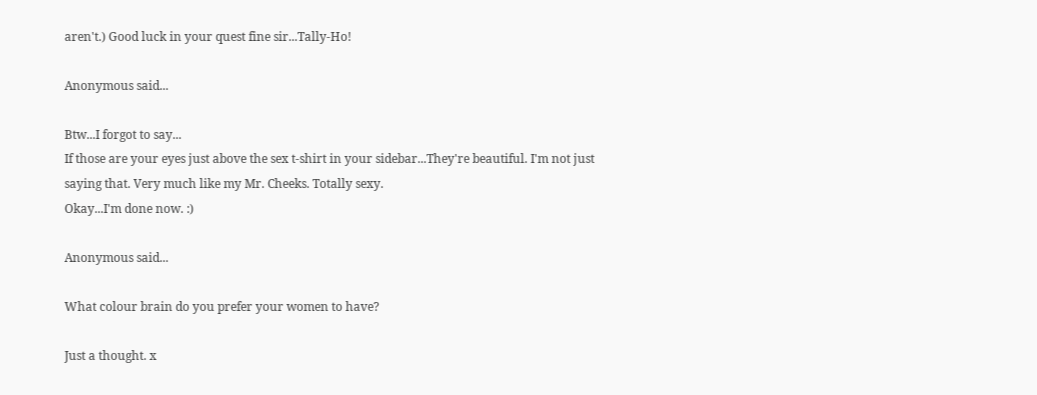aren't.) Good luck in your quest fine sir...Tally-Ho!

Anonymous said...

Btw...I forgot to say...
If those are your eyes just above the sex t-shirt in your sidebar...They're beautiful. I'm not just saying that. Very much like my Mr. Cheeks. Totally sexy.
Okay...I'm done now. :)

Anonymous said...

What colour brain do you prefer your women to have?

Just a thought. x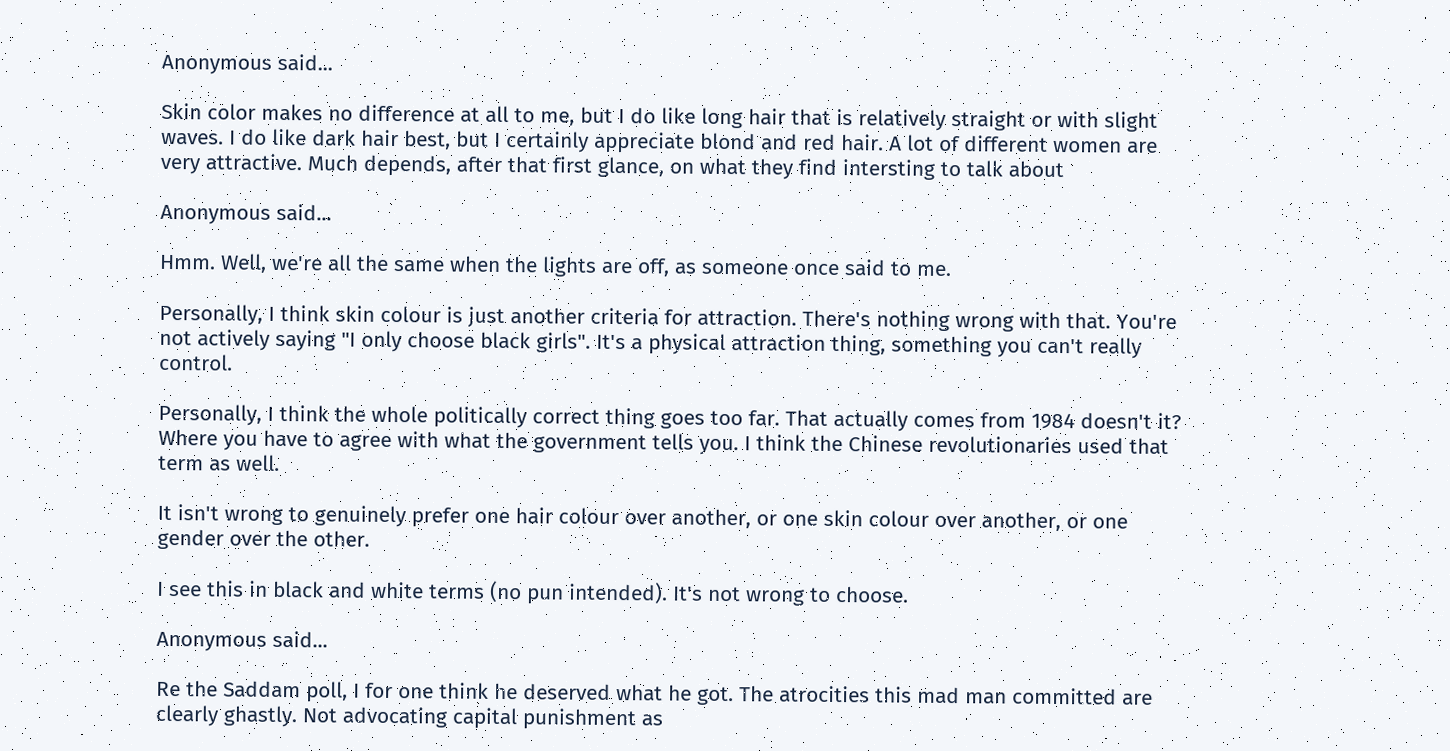Anonymous said...

Skin color makes no difference at all to me, but I do like long hair that is relatively straight or with slight waves. I do like dark hair best, but I certainly appreciate blond and red hair. A lot of different women are very attractive. Much depends, after that first glance, on what they find intersting to talk about

Anonymous said...

Hmm. Well, we're all the same when the lights are off, as someone once said to me.

Personally, I think skin colour is just another criteria for attraction. There's nothing wrong with that. You're not actively saying "I only choose black girls". It's a physical attraction thing, something you can't really control.

Personally, I think the whole politically correct thing goes too far. That actually comes from 1984 doesn't it? Where you have to agree with what the government tells you. I think the Chinese revolutionaries used that term as well.

It isn't wrong to genuinely prefer one hair colour over another, or one skin colour over another, or one gender over the other.

I see this in black and white terms (no pun intended). It's not wrong to choose.

Anonymous said...

Re the Saddam poll, I for one think he deserved what he got. The atrocities this mad man committed are clearly ghastly. Not advocating capital punishment as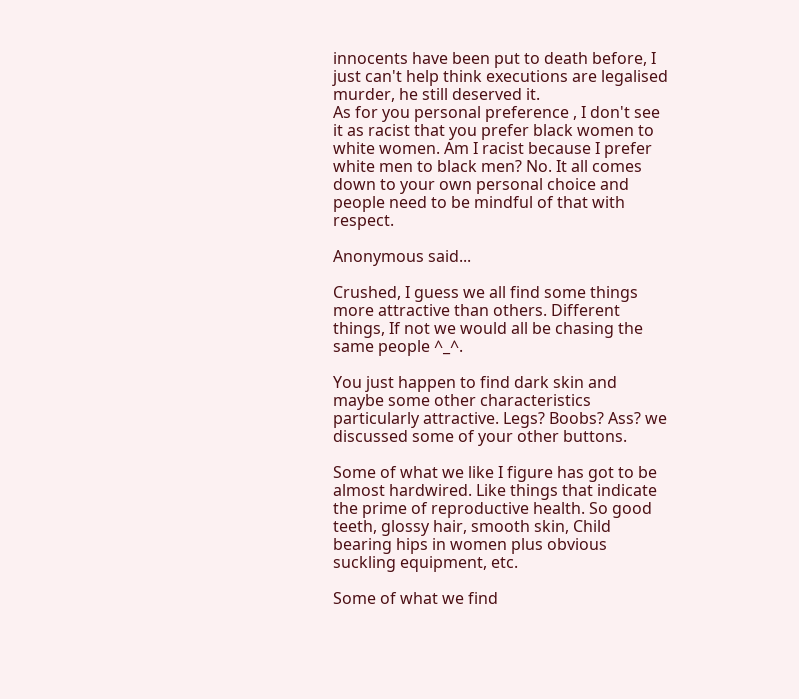innocents have been put to death before, I just can't help think executions are legalised murder, he still deserved it.
As for you personal preference , I don't see it as racist that you prefer black women to white women. Am I racist because I prefer white men to black men? No. It all comes down to your own personal choice and people need to be mindful of that with respect.

Anonymous said...

Crushed, I guess we all find some things more attractive than others. Different things, If not we would all be chasing the same people ^_^.

You just happen to find dark skin and maybe some other characteristics particularly attractive. Legs? Boobs? Ass? we discussed some of your other buttons.

Some of what we like I figure has got to be almost hardwired. Like things that indicate the prime of reproductive health. So good teeth, glossy hair, smooth skin, Child bearing hips in women plus obvious suckling equipment, etc.

Some of what we find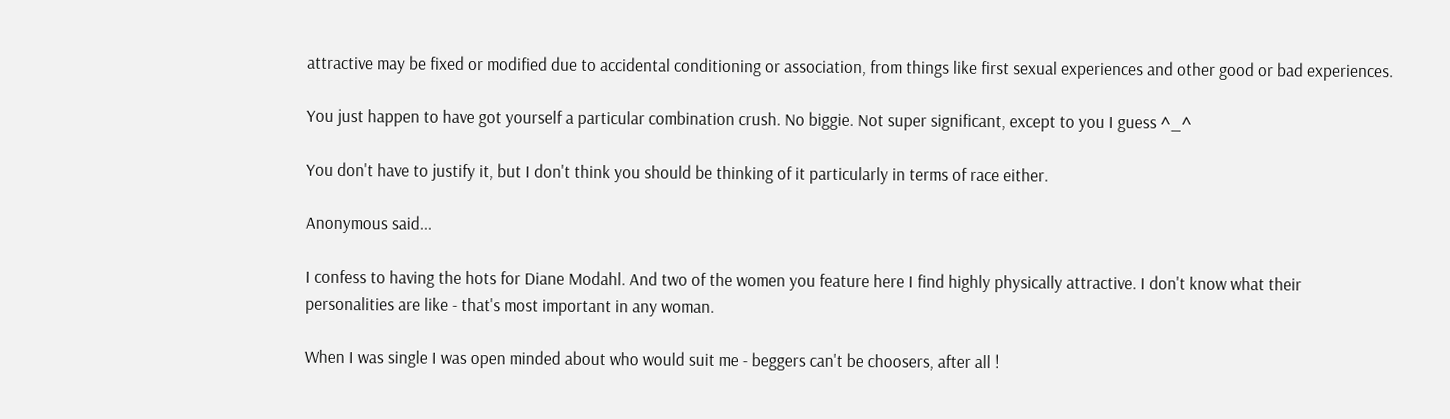attractive may be fixed or modified due to accidental conditioning or association, from things like first sexual experiences and other good or bad experiences.

You just happen to have got yourself a particular combination crush. No biggie. Not super significant, except to you I guess ^_^

You don't have to justify it, but I don't think you should be thinking of it particularly in terms of race either.

Anonymous said...

I confess to having the hots for Diane Modahl. And two of the women you feature here I find highly physically attractive. I don't know what their personalities are like - that's most important in any woman.

When I was single I was open minded about who would suit me - beggers can't be choosers, after all !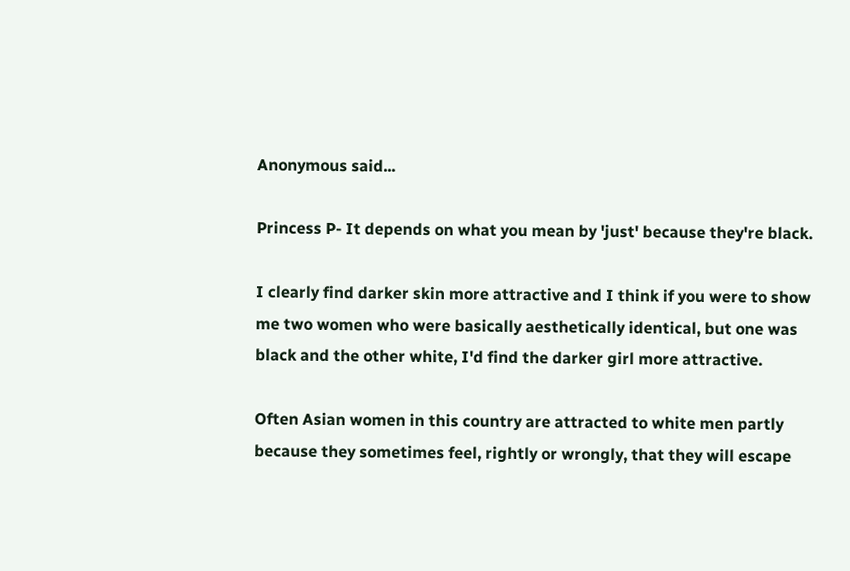Anonymous said...

Princess P- It depends on what you mean by 'just' because they're black.

I clearly find darker skin more attractive and I think if you were to show me two women who were basically aesthetically identical, but one was black and the other white, I'd find the darker girl more attractive.

Often Asian women in this country are attracted to white men partly because they sometimes feel, rightly or wrongly, that they will escape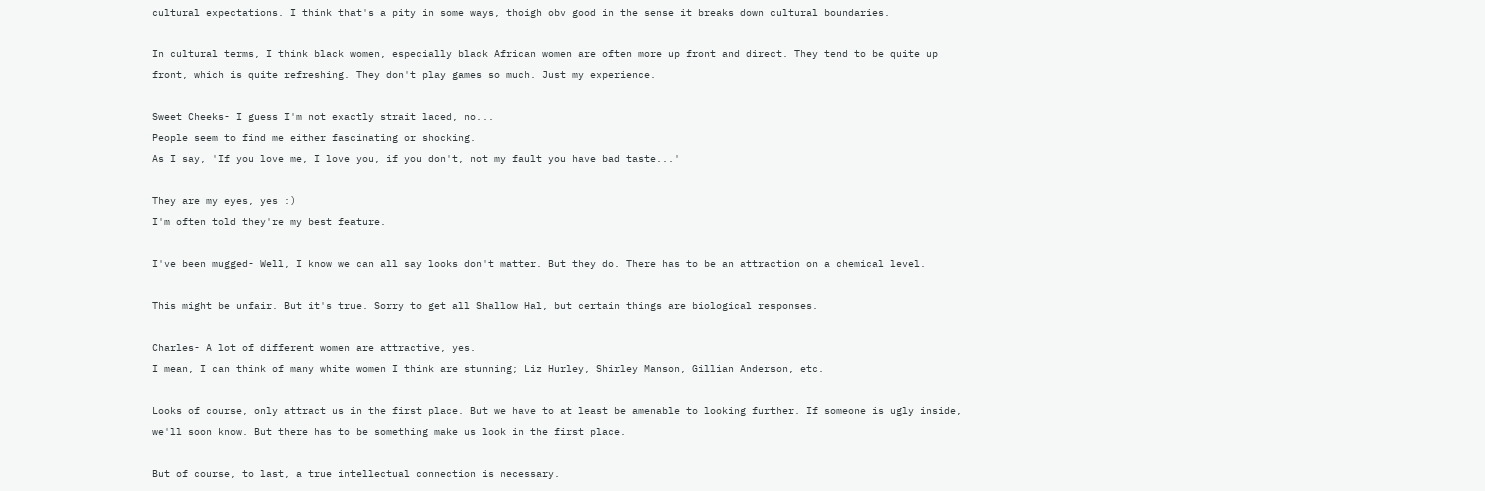cultural expectations. I think that's a pity in some ways, thoigh obv good in the sense it breaks down cultural boundaries.

In cultural terms, I think black women, especially black African women are often more up front and direct. They tend to be quite up front, which is quite refreshing. They don't play games so much. Just my experience.

Sweet Cheeks- I guess I'm not exactly strait laced, no...
People seem to find me either fascinating or shocking.
As I say, 'If you love me, I love you, if you don't, not my fault you have bad taste...'

They are my eyes, yes :)
I'm often told they're my best feature.

I've been mugged- Well, I know we can all say looks don't matter. But they do. There has to be an attraction on a chemical level.

This might be unfair. But it's true. Sorry to get all Shallow Hal, but certain things are biological responses.

Charles- A lot of different women are attractive, yes.
I mean, I can think of many white women I think are stunning; Liz Hurley, Shirley Manson, Gillian Anderson, etc.

Looks of course, only attract us in the first place. But we have to at least be amenable to looking further. If someone is ugly inside, we'll soon know. But there has to be something make us look in the first place.

But of course, to last, a true intellectual connection is necessary.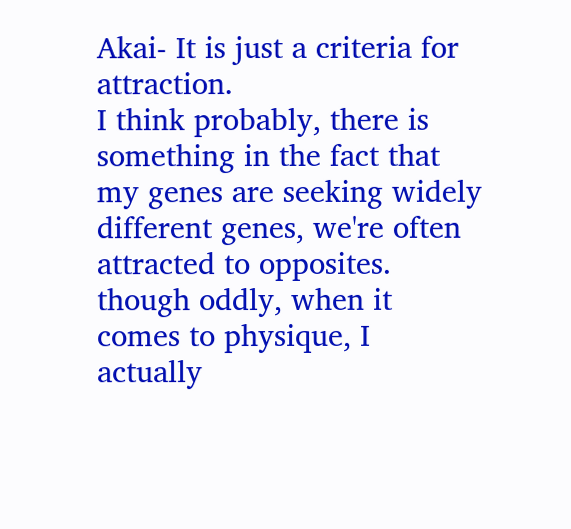Akai- It is just a criteria for attraction.
I think probably, there is something in the fact that my genes are seeking widely different genes, we're often attracted to opposites. though oddly, when it comes to physique, I actually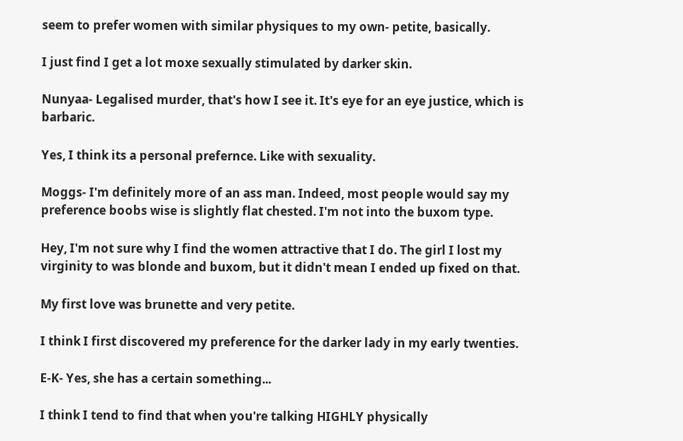seem to prefer women with similar physiques to my own- petite, basically.

I just find I get a lot moxe sexually stimulated by darker skin.

Nunyaa- Legalised murder, that's how I see it. It's eye for an eye justice, which is barbaric.

Yes, I think its a personal prefernce. Like with sexuality.

Moggs- I'm definitely more of an ass man. Indeed, most people would say my preference boobs wise is slightly flat chested. I'm not into the buxom type.

Hey, I'm not sure why I find the women attractive that I do. The girl I lost my virginity to was blonde and buxom, but it didn't mean I ended up fixed on that.

My first love was brunette and very petite.

I think I first discovered my preference for the darker lady in my early twenties.

E-K- Yes, she has a certain something...

I think I tend to find that when you're talking HIGHLY physically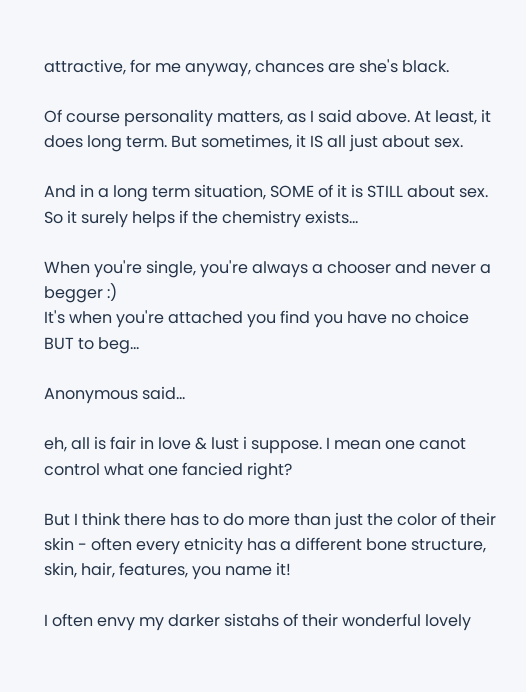attractive, for me anyway, chances are she's black.

Of course personality matters, as I said above. At least, it does long term. But sometimes, it IS all just about sex.

And in a long term situation, SOME of it is STILL about sex.
So it surely helps if the chemistry exists...

When you're single, you're always a chooser and never a begger :)
It's when you're attached you find you have no choice BUT to beg...

Anonymous said...

eh, all is fair in love & lust i suppose. I mean one canot control what one fancied right?

But I think there has to do more than just the color of their skin - often every etnicity has a different bone structure, skin, hair, features, you name it!

I often envy my darker sistahs of their wonderful lovely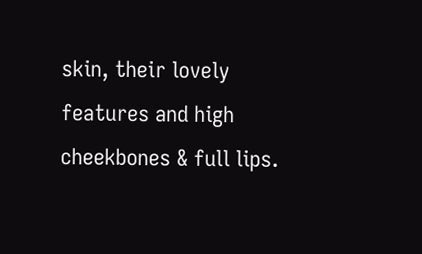skin, their lovely features and high cheekbones & full lips.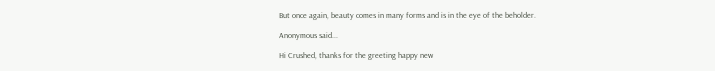But once again, beauty comes in many forms and is in the eye of the beholder.

Anonymous said...

Hi Crushed, thanks for the greeting happy new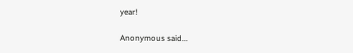year!

Anonymous said...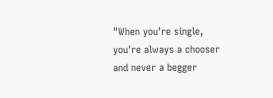"When you're single, you're always a chooser and never a begger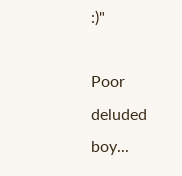:)"

Poor deluded boy...